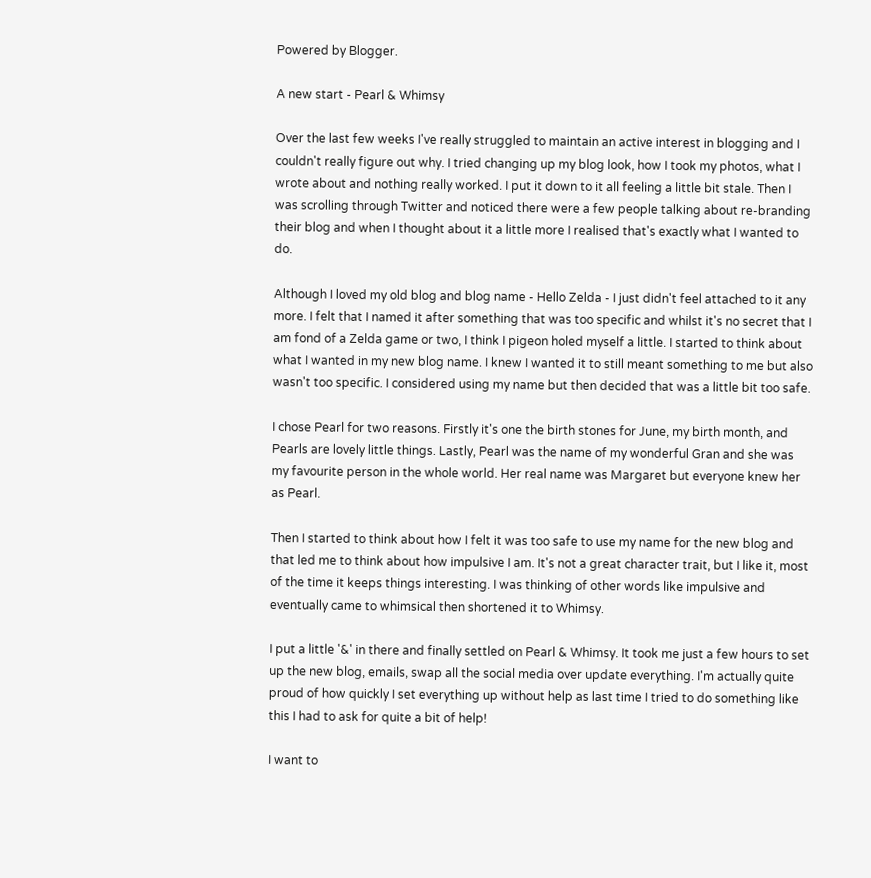Powered by Blogger.

A new start - Pearl & Whimsy

Over the last few weeks I've really struggled to maintain an active interest in blogging and I couldn't really figure out why. I tried changing up my blog look, how I took my photos, what I wrote about and nothing really worked. I put it down to it all feeling a little bit stale. Then I was scrolling through Twitter and noticed there were a few people talking about re-branding their blog and when I thought about it a little more I realised that's exactly what I wanted to do.

Although I loved my old blog and blog name - Hello Zelda - I just didn't feel attached to it any more. I felt that I named it after something that was too specific and whilst it's no secret that I am fond of a Zelda game or two, I think I pigeon holed myself a little. I started to think about what I wanted in my new blog name. I knew I wanted it to still meant something to me but also wasn't too specific. I considered using my name but then decided that was a little bit too safe.

I chose Pearl for two reasons. Firstly it's one the birth stones for June, my birth month, and Pearls are lovely little things. Lastly, Pearl was the name of my wonderful Gran and she was my favourite person in the whole world. Her real name was Margaret but everyone knew her as Pearl.

Then I started to think about how I felt it was too safe to use my name for the new blog and that led me to think about how impulsive I am. It's not a great character trait, but I like it, most of the time it keeps things interesting. I was thinking of other words like impulsive and eventually came to whimsical then shortened it to Whimsy.

I put a little '&' in there and finally settled on Pearl & Whimsy. It took me just a few hours to set up the new blog, emails, swap all the social media over update everything. I'm actually quite proud of how quickly I set everything up without help as last time I tried to do something like this I had to ask for quite a bit of help!

I want to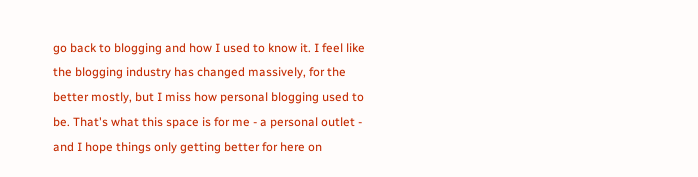go back to blogging and how I used to know it. I feel like the blogging industry has changed massively, for the better mostly, but I miss how personal blogging used to be. That's what this space is for me - a personal outlet - and I hope things only getting better for here on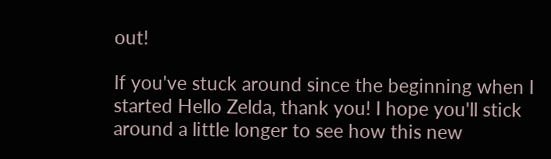out!

If you've stuck around since the beginning when I started Hello Zelda, thank you! I hope you'll stick around a little longer to see how this new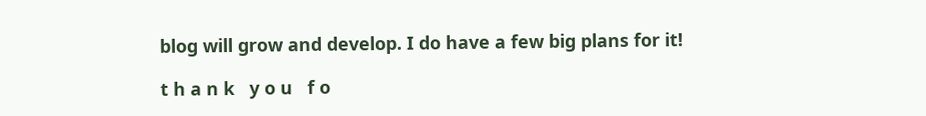blog will grow and develop. I do have a few big plans for it!

t h a n k   y o u   f o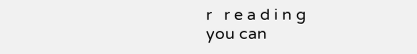r   r e a d i n g
you can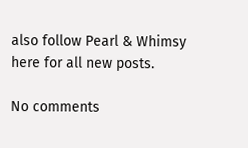also follow Pearl & Whimsy here for all new posts.

No comments